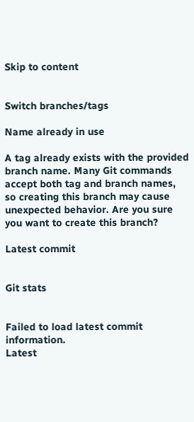Skip to content


Switch branches/tags

Name already in use

A tag already exists with the provided branch name. Many Git commands accept both tag and branch names, so creating this branch may cause unexpected behavior. Are you sure you want to create this branch?

Latest commit


Git stats


Failed to load latest commit information.
Latest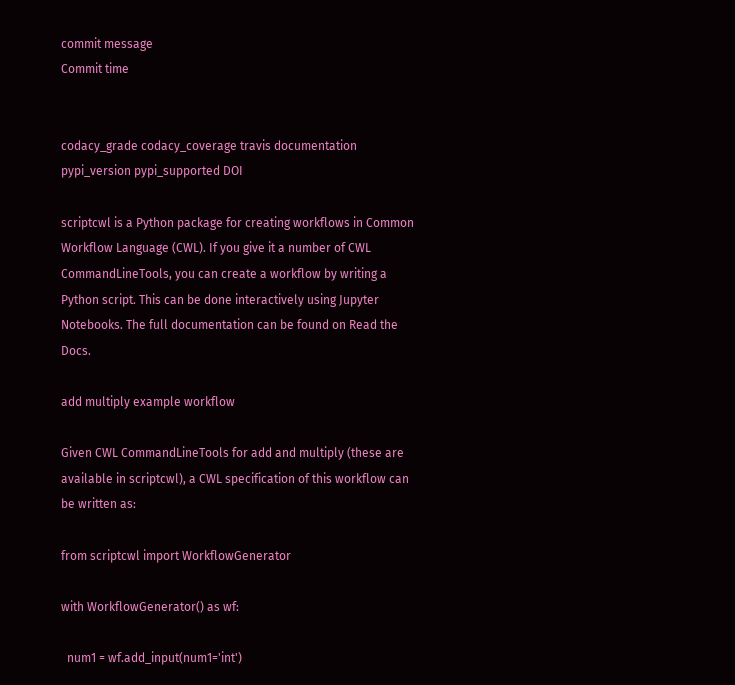commit message
Commit time


codacy_grade codacy_coverage travis documentation pypi_version pypi_supported DOI

scriptcwl is a Python package for creating workflows in Common Workflow Language (CWL). If you give it a number of CWL CommandLineTools, you can create a workflow by writing a Python script. This can be done interactively using Jupyter Notebooks. The full documentation can be found on Read the Docs.

add multiply example workflow

Given CWL CommandLineTools for add and multiply (these are available in scriptcwl), a CWL specification of this workflow can be written as:

from scriptcwl import WorkflowGenerator

with WorkflowGenerator() as wf:

  num1 = wf.add_input(num1='int')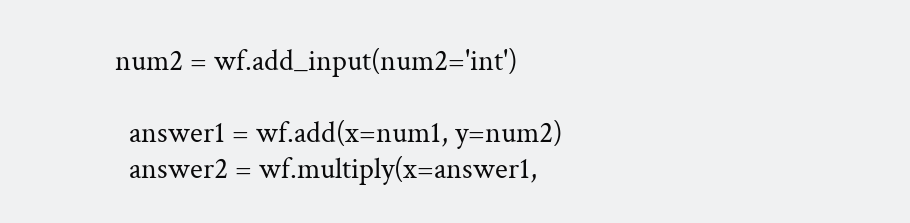num2 = wf.add_input(num2='int')

  answer1 = wf.add(x=num1, y=num2)
  answer2 = wf.multiply(x=answer1,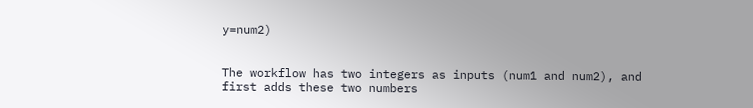y=num2)


The workflow has two integers as inputs (num1 and num2), and first adds these two numbers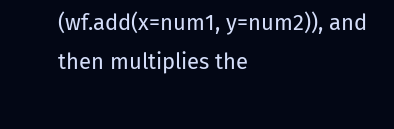(wf.add(x=num1, y=num2)), and then multiplies the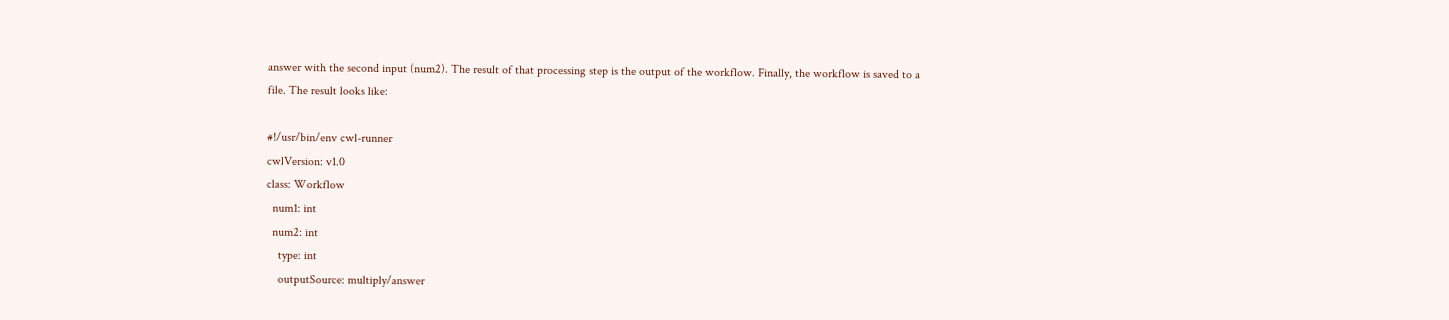answer with the second input (num2). The result of that processing step is the output of the workflow. Finally, the workflow is saved to a file. The result looks like:

#!/usr/bin/env cwl-runner
cwlVersion: v1.0
class: Workflow
  num1: int
  num2: int
    type: int
    outputSource: multiply/answer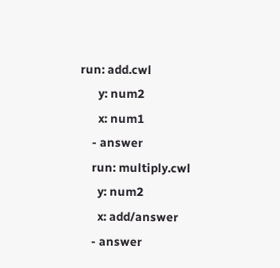run: add.cwl
      y: num2
      x: num1
    - answer
    run: multiply.cwl
      y: num2
      x: add/answer
    - answer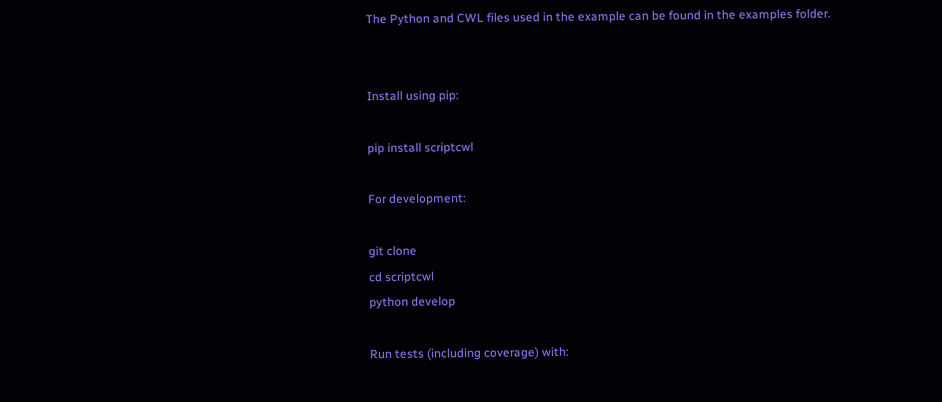The Python and CWL files used in the example can be found in the examples folder.


Install using pip:

pip install scriptcwl

For development:

git clone
cd scriptcwl
python develop

Run tests (including coverage) with: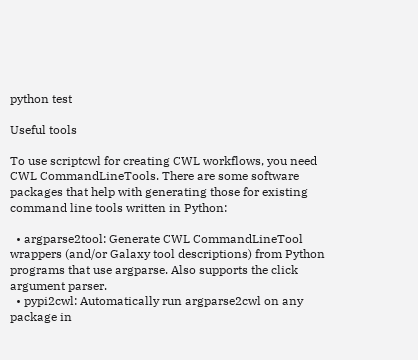python test

Useful tools

To use scriptcwl for creating CWL workflows, you need CWL CommandLineTools. There are some software packages that help with generating those for existing command line tools written in Python:

  • argparse2tool: Generate CWL CommandLineTool wrappers (and/or Galaxy tool descriptions) from Python programs that use argparse. Also supports the click argument parser.
  • pypi2cwl: Automatically run argparse2cwl on any package in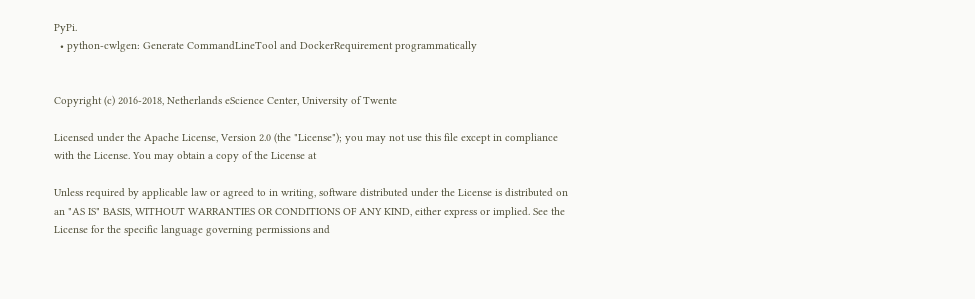PyPi.
  • python-cwlgen: Generate CommandLineTool and DockerRequirement programmatically


Copyright (c) 2016-2018, Netherlands eScience Center, University of Twente

Licensed under the Apache License, Version 2.0 (the "License"); you may not use this file except in compliance with the License. You may obtain a copy of the License at

Unless required by applicable law or agreed to in writing, software distributed under the License is distributed on an "AS IS" BASIS, WITHOUT WARRANTIES OR CONDITIONS OF ANY KIND, either express or implied. See the License for the specific language governing permissions and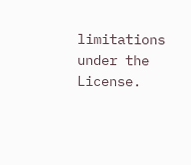limitations under the License.